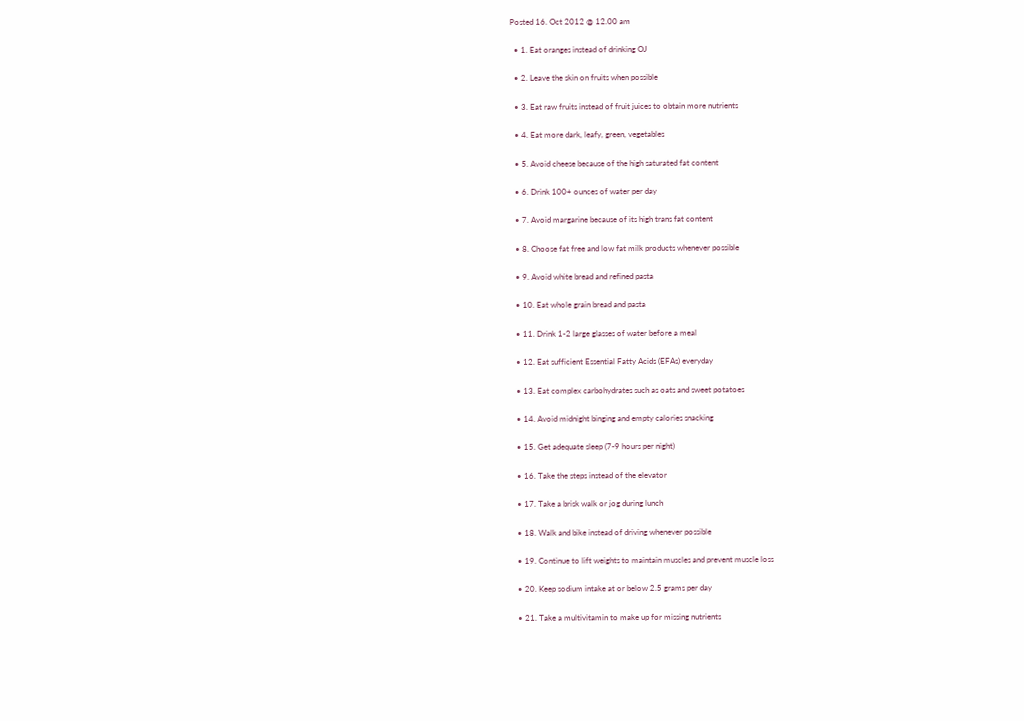Posted 16. Oct 2012 @ 12.00 am

  • 1. Eat oranges instead of drinking OJ

  • 2. Leave the skin on fruits when possible

  • 3. Eat raw fruits instead of fruit juices to obtain more nutrients

  • 4. Eat more dark, leafy, green, vegetables

  • 5. Avoid cheese because of the high saturated fat content

  • 6. Drink 100+ ounces of water per day

  • 7. Avoid margarine because of its high trans fat content

  • 8. Choose fat free and low fat milk products whenever possible

  • 9. Avoid white bread and refined pasta

  • 10. Eat whole grain bread and pasta

  • 11. Drink 1-2 large glasses of water before a meal

  • 12. Eat sufficient Essential Fatty Acids (EFAs) everyday

  • 13. Eat complex carbohydrates such as oats and sweet potatoes

  • 14. Avoid midnight binging and empty calories snacking

  • 15. Get adequate sleep (7-9 hours per night)

  • 16. Take the steps instead of the elevator

  • 17. Take a brisk walk or jog during lunch

  • 18. Walk and bike instead of driving whenever possible

  • 19. Continue to lift weights to maintain muscles and prevent muscle loss

  • 20. Keep sodium intake at or below 2.5 grams per day

  • 21. Take a multivitamin to make up for missing nutrients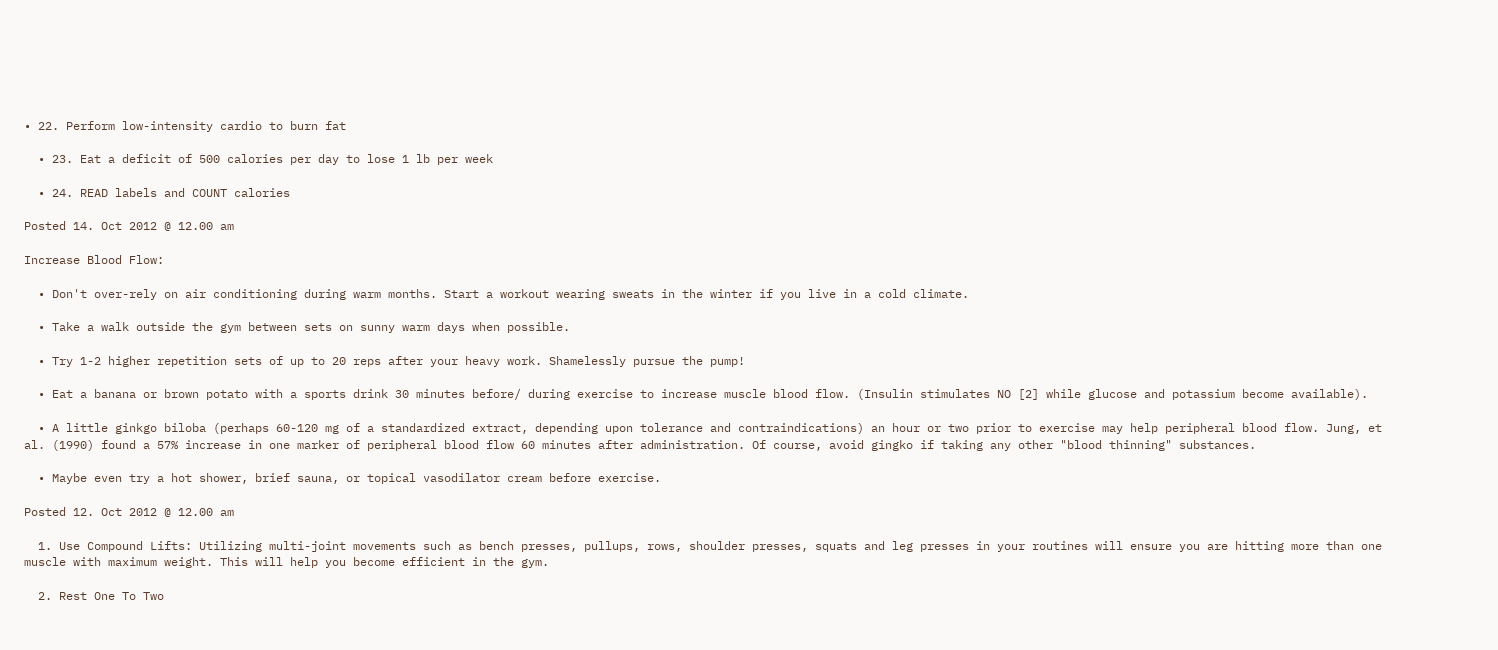• 22. Perform low-intensity cardio to burn fat

  • 23. Eat a deficit of 500 calories per day to lose 1 lb per week

  • 24. READ labels and COUNT calories

Posted 14. Oct 2012 @ 12.00 am

Increase Blood Flow:

  • Don't over-rely on air conditioning during warm months. Start a workout wearing sweats in the winter if you live in a cold climate.

  • Take a walk outside the gym between sets on sunny warm days when possible.

  • Try 1-2 higher repetition sets of up to 20 reps after your heavy work. Shamelessly pursue the pump!

  • Eat a banana or brown potato with a sports drink 30 minutes before/ during exercise to increase muscle blood flow. (Insulin stimulates NO [2] while glucose and potassium become available).

  • A little ginkgo biloba (perhaps 60-120 mg of a standardized extract, depending upon tolerance and contraindications) an hour or two prior to exercise may help peripheral blood flow. Jung, et al. (1990) found a 57% increase in one marker of peripheral blood flow 60 minutes after administration. Of course, avoid gingko if taking any other "blood thinning" substances.

  • Maybe even try a hot shower, brief sauna, or topical vasodilator cream before exercise.

Posted 12. Oct 2012 @ 12.00 am

  1. Use Compound Lifts: Utilizing multi-joint movements such as bench presses, pullups, rows, shoulder presses, squats and leg presses in your routines will ensure you are hitting more than one muscle with maximum weight. This will help you become efficient in the gym.

  2. Rest One To Two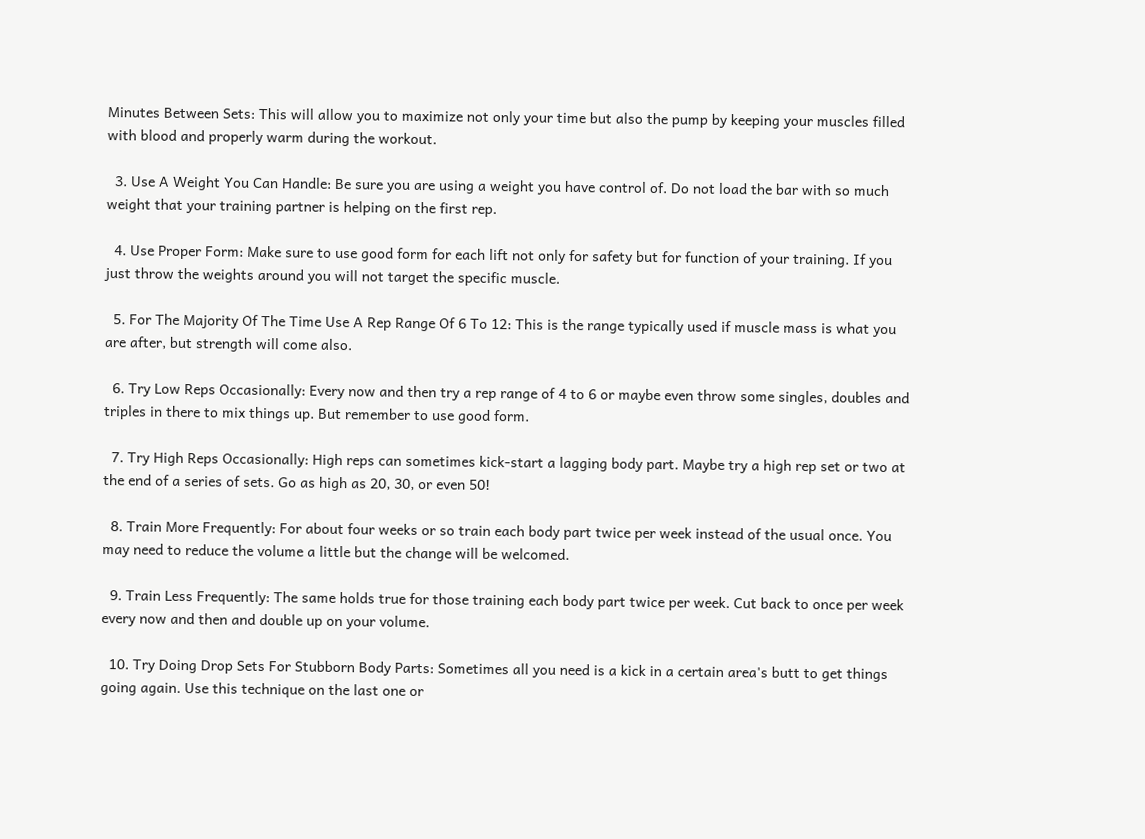Minutes Between Sets: This will allow you to maximize not only your time but also the pump by keeping your muscles filled with blood and properly warm during the workout.

  3. Use A Weight You Can Handle: Be sure you are using a weight you have control of. Do not load the bar with so much weight that your training partner is helping on the first rep.

  4. Use Proper Form: Make sure to use good form for each lift not only for safety but for function of your training. If you just throw the weights around you will not target the specific muscle.

  5. For The Majority Of The Time Use A Rep Range Of 6 To 12: This is the range typically used if muscle mass is what you are after, but strength will come also.

  6. Try Low Reps Occasionally: Every now and then try a rep range of 4 to 6 or maybe even throw some singles, doubles and triples in there to mix things up. But remember to use good form.

  7. Try High Reps Occasionally: High reps can sometimes kick-start a lagging body part. Maybe try a high rep set or two at the end of a series of sets. Go as high as 20, 30, or even 50!

  8. Train More Frequently: For about four weeks or so train each body part twice per week instead of the usual once. You may need to reduce the volume a little but the change will be welcomed.

  9. Train Less Frequently: The same holds true for those training each body part twice per week. Cut back to once per week every now and then and double up on your volume.

  10. Try Doing Drop Sets For Stubborn Body Parts: Sometimes all you need is a kick in a certain area's butt to get things going again. Use this technique on the last one or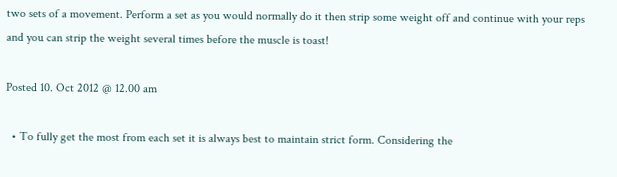two sets of a movement. Perform a set as you would normally do it then strip some weight off and continue with your reps and you can strip the weight several times before the muscle is toast!

Posted 10. Oct 2012 @ 12.00 am

  • To fully get the most from each set it is always best to maintain strict form. Considering the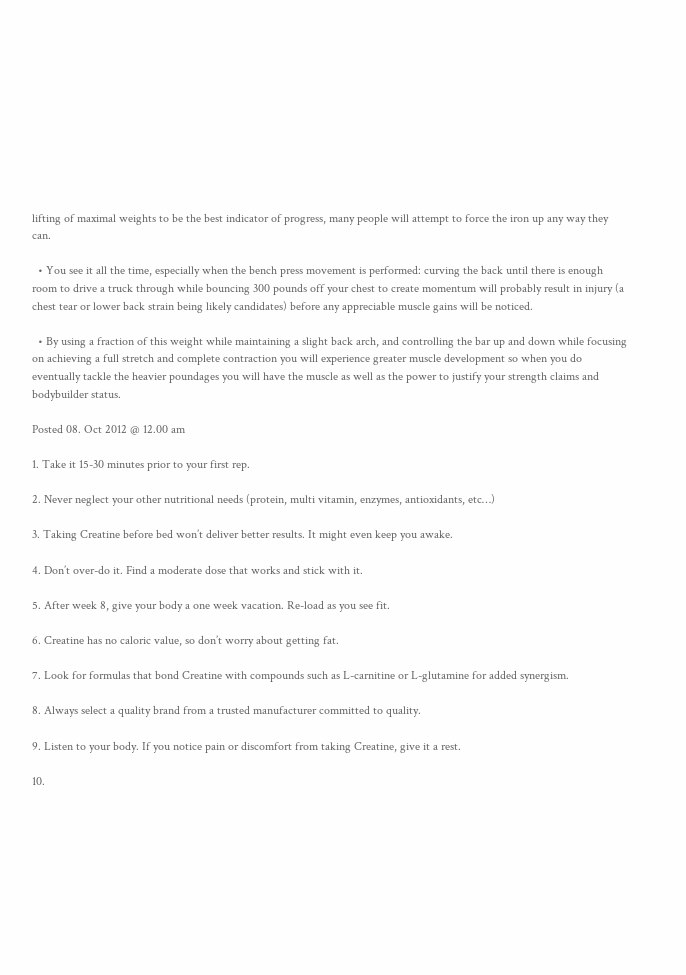lifting of maximal weights to be the best indicator of progress, many people will attempt to force the iron up any way they can.

  • You see it all the time, especially when the bench press movement is performed: curving the back until there is enough room to drive a truck through while bouncing 300 pounds off your chest to create momentum will probably result in injury (a chest tear or lower back strain being likely candidates) before any appreciable muscle gains will be noticed.

  • By using a fraction of this weight while maintaining a slight back arch, and controlling the bar up and down while focusing on achieving a full stretch and complete contraction you will experience greater muscle development so when you do eventually tackle the heavier poundages you will have the muscle as well as the power to justify your strength claims and bodybuilder status.

Posted 08. Oct 2012 @ 12.00 am

1. Take it 15-30 minutes prior to your first rep.

2. Never neglect your other nutritional needs (protein, multi vitamin, enzymes, antioxidants, etc…)

3. Taking Creatine before bed won’t deliver better results. It might even keep you awake.

4. Don’t over-do it. Find a moderate dose that works and stick with it.

5. After week 8, give your body a one week vacation. Re-load as you see fit.

6. Creatine has no caloric value, so don’t worry about getting fat.

7. Look for formulas that bond Creatine with compounds such as L-carnitine or L-glutamine for added synergism.

8. Always select a quality brand from a trusted manufacturer committed to quality.

9. Listen to your body. If you notice pain or discomfort from taking Creatine, give it a rest.

10.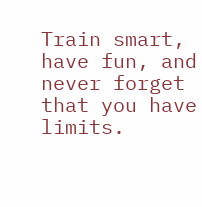Train smart, have fun, and never forget that you have limits.